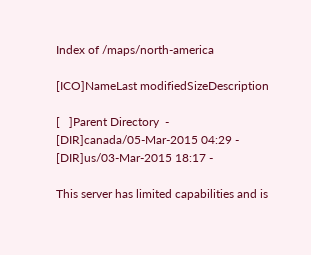Index of /maps/north-america

[ICO]NameLast modifiedSizeDescription

[   ]Parent Directory  -
[DIR]canada/05-Mar-2015 04:29 -
[DIR]us/03-Mar-2015 18:17 -

This server has limited capabilities and is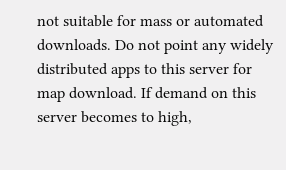not suitable for mass or automated downloads. Do not point any widely distributed apps to this server for map download. If demand on this server becomes to high,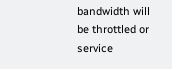bandwidth will be throttled or service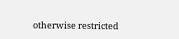otherwise restricted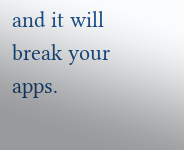and it will break your apps.